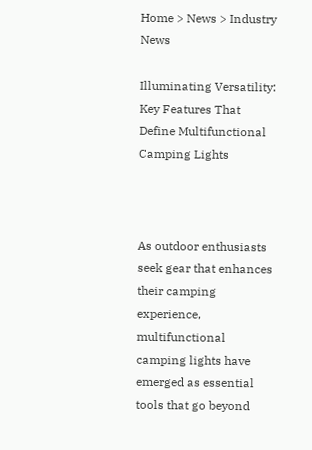Home > News > Industry News

Illuminating Versatility: Key Features That Define Multifunctional Camping Lights



As outdoor enthusiasts seek gear that enhances their camping experience, multifunctional camping lights have emerged as essential tools that go beyond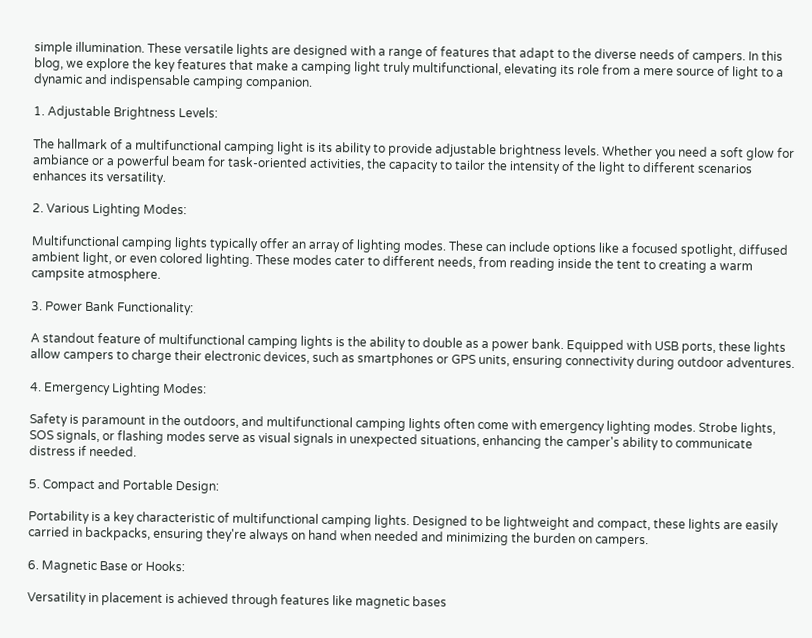simple illumination. These versatile lights are designed with a range of features that adapt to the diverse needs of campers. In this blog, we explore the key features that make a camping light truly multifunctional, elevating its role from a mere source of light to a dynamic and indispensable camping companion.

1. Adjustable Brightness Levels:

The hallmark of a multifunctional camping light is its ability to provide adjustable brightness levels. Whether you need a soft glow for ambiance or a powerful beam for task-oriented activities, the capacity to tailor the intensity of the light to different scenarios enhances its versatility.

2. Various Lighting Modes:

Multifunctional camping lights typically offer an array of lighting modes. These can include options like a focused spotlight, diffused ambient light, or even colored lighting. These modes cater to different needs, from reading inside the tent to creating a warm campsite atmosphere.

3. Power Bank Functionality:

A standout feature of multifunctional camping lights is the ability to double as a power bank. Equipped with USB ports, these lights allow campers to charge their electronic devices, such as smartphones or GPS units, ensuring connectivity during outdoor adventures.

4. Emergency Lighting Modes:

Safety is paramount in the outdoors, and multifunctional camping lights often come with emergency lighting modes. Strobe lights, SOS signals, or flashing modes serve as visual signals in unexpected situations, enhancing the camper's ability to communicate distress if needed.

5. Compact and Portable Design:

Portability is a key characteristic of multifunctional camping lights. Designed to be lightweight and compact, these lights are easily carried in backpacks, ensuring they're always on hand when needed and minimizing the burden on campers.

6. Magnetic Base or Hooks:

Versatility in placement is achieved through features like magnetic bases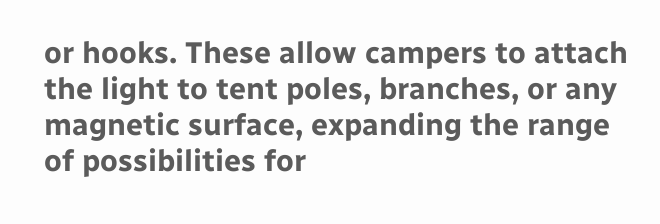or hooks. These allow campers to attach the light to tent poles, branches, or any magnetic surface, expanding the range of possibilities for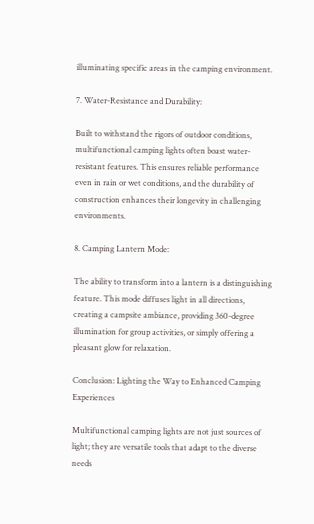illuminating specific areas in the camping environment.

7. Water-Resistance and Durability:

Built to withstand the rigors of outdoor conditions, multifunctional camping lights often boast water-resistant features. This ensures reliable performance even in rain or wet conditions, and the durability of construction enhances their longevity in challenging environments.

8. Camping Lantern Mode:

The ability to transform into a lantern is a distinguishing feature. This mode diffuses light in all directions, creating a campsite ambiance, providing 360-degree illumination for group activities, or simply offering a pleasant glow for relaxation.

Conclusion: Lighting the Way to Enhanced Camping Experiences

Multifunctional camping lights are not just sources of light; they are versatile tools that adapt to the diverse needs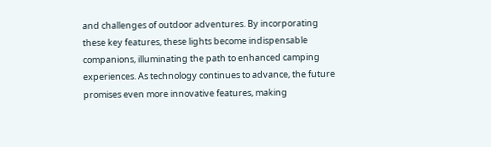and challenges of outdoor adventures. By incorporating these key features, these lights become indispensable companions, illuminating the path to enhanced camping experiences. As technology continues to advance, the future promises even more innovative features, making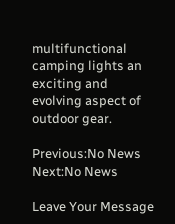multifunctional camping lights an exciting and evolving aspect of outdoor gear.

Previous:No News
Next:No News

Leave Your Message